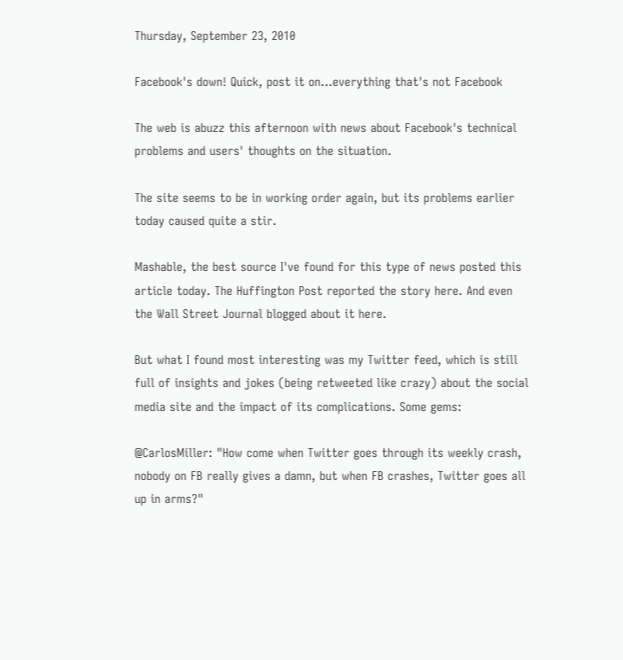Thursday, September 23, 2010

Facebook's down! Quick, post it on...everything that's not Facebook

The web is abuzz this afternoon with news about Facebook's technical problems and users' thoughts on the situation.

The site seems to be in working order again, but its problems earlier today caused quite a stir.

Mashable, the best source I've found for this type of news posted this article today. The Huffington Post reported the story here. And even the Wall Street Journal blogged about it here.

But what I found most interesting was my Twitter feed, which is still full of insights and jokes (being retweeted like crazy) about the social media site and the impact of its complications. Some gems:

@CarlosMiller: "How come when Twitter goes through its weekly crash, nobody on FB really gives a damn, but when FB crashes, Twitter goes all up in arms?"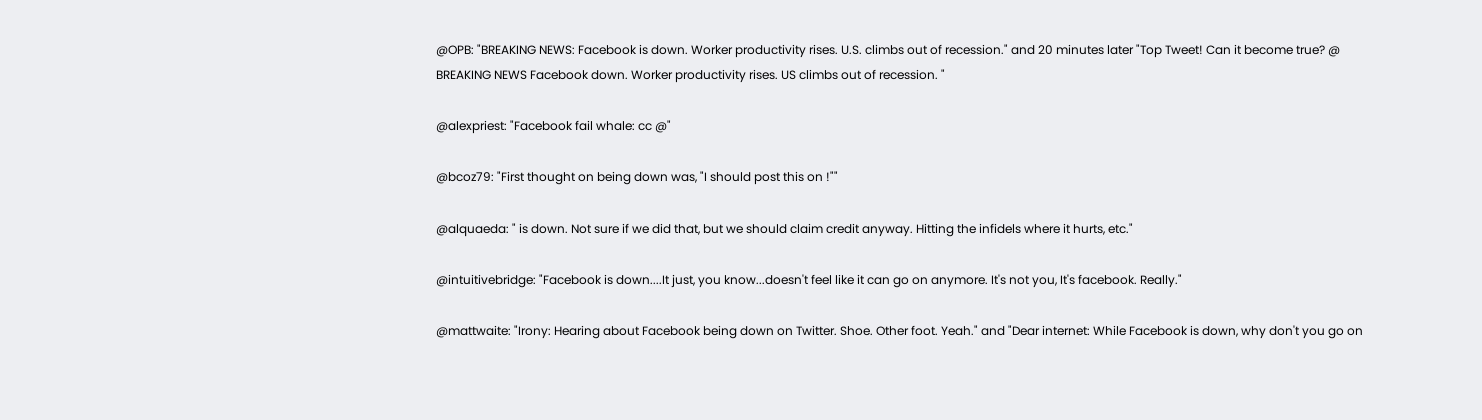@OPB: "BREAKING NEWS: Facebook is down. Worker productivity rises. U.S. climbs out of recession." and 20 minutes later "Top Tweet! Can it become true? @ BREAKING NEWS Facebook down. Worker productivity rises. US climbs out of recession. "

@alexpriest: "Facebook fail whale: cc @"

@bcoz79: "First thought on being down was, "I should post this on !""

@alquaeda: " is down. Not sure if we did that, but we should claim credit anyway. Hitting the infidels where it hurts, etc."

@intuitivebridge: "Facebook is down....It just, you know...doesn't feel like it can go on anymore. It's not you, It's facebook. Really."

@mattwaite: "Irony: Hearing about Facebook being down on Twitter. Shoe. Other foot. Yeah." and "Dear internet: While Facebook is down, why don't you go on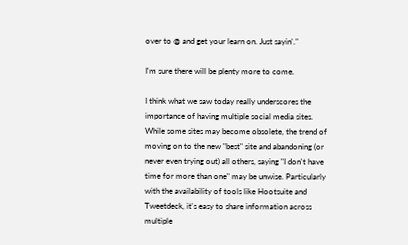over to @ and get your learn on. Just sayin'."

I'm sure there will be plenty more to come.

I think what we saw today really underscores the importance of having multiple social media sites. While some sites may become obsolete, the trend of moving on to the new "best" site and abandoning (or never even trying out) all others, saying "I don't have time for more than one" may be unwise. Particularly with the availability of tools like Hootsuite and Tweetdeck, it's easy to share information across multiple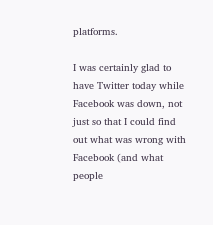platforms.

I was certainly glad to have Twitter today while Facebook was down, not just so that I could find out what was wrong with Facebook (and what people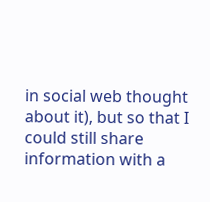in social web thought about it), but so that I could still share information with a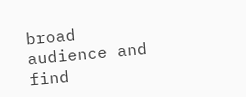broad audience and find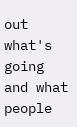out what's going and what people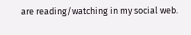are reading/watching in my social web.